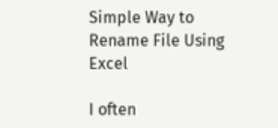Simple Way to Rename File Using Excel

I often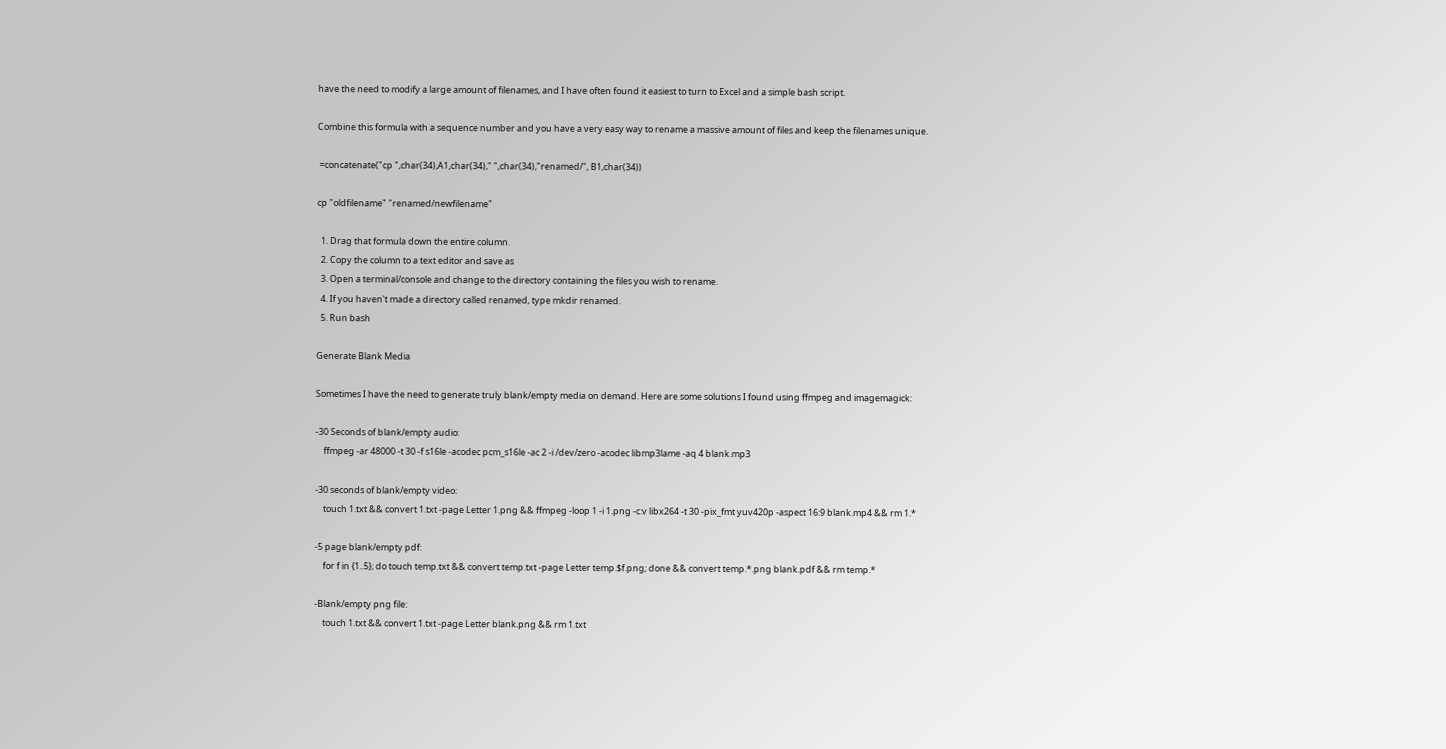have the need to modify a large amount of filenames, and I have often found it easiest to turn to Excel and a simple bash script.

Combine this formula with a sequence number and you have a very easy way to rename a massive amount of files and keep the filenames unique.

 =concatenate("cp ",char(34),A1,char(34)," ",char(34),"renamed/", B1,char(34))

cp "oldfilename" "renamed/newfilename"

  1. Drag that formula down the entire column.
  2. Copy the column to a text editor and save as
  3. Open a terminal/console and change to the directory containing the files you wish to rename.
  4. If you haven't made a directory called renamed, type mkdir renamed.
  5. Run bash

Generate Blank Media

Sometimes I have the need to generate truly blank/empty media on demand. Here are some solutions I found using ffmpeg and imagemagick:

-30 Seconds of blank/empty audio:
    ffmpeg -ar 48000 -t 30 -f s16le -acodec pcm_s16le -ac 2 -i /dev/zero -acodec libmp3lame -aq 4 blank.mp3

-30 seconds of blank/empty video:
    touch 1.txt && convert 1.txt -page Letter 1.png && ffmpeg -loop 1 -i 1.png -c:v libx264 -t 30 -pix_fmt yuv420p -aspect 16:9 blank.mp4 && rm 1.*

-5 page blank/empty pdf:
    for f in {1..5}; do touch temp.txt && convert temp.txt -page Letter temp.$f.png; done && convert temp.*.png blank.pdf && rm temp.*

-Blank/empty png file:
    touch 1.txt && convert 1.txt -page Letter blank.png && rm 1.txt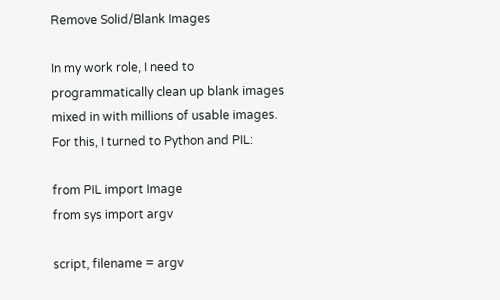Remove Solid/Blank Images

In my work role, I need to programmatically clean up blank images mixed in with millions of usable images. For this, I turned to Python and PIL:

from PIL import Image
from sys import argv

script, filename = argv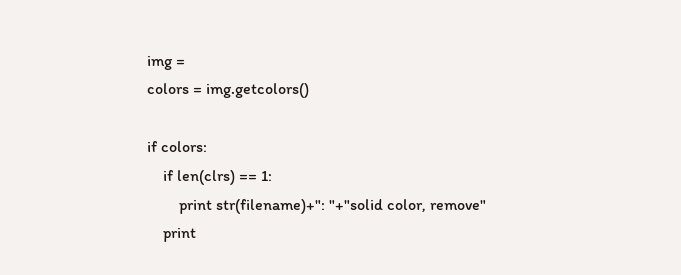img =
colors = img.getcolors()

if colors:
    if len(clrs) == 1:
        print str(filename)+": "+"solid color, remove"
    print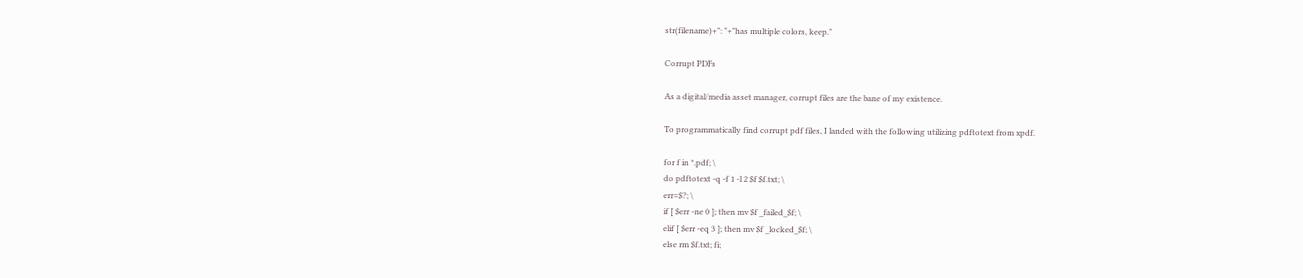str(filename)+": "+"has multiple colors, keep."

Corrupt PDFs

As a digital/media asset manager, corrupt files are the bane of my existence.

To programmatically find corrupt pdf files, I landed with the following utilizing pdftotext from xpdf.

for f in *.pdf; \
do pdftotext -q -f 1 -l 2 $f $f.txt; \
err=$?; \
if [ $err -ne 0 ]; then mv $f _failed_$f; \
elif [ $err -eq 3 ]; then mv $f _locked_$f; \
else rm $f.txt; fi;